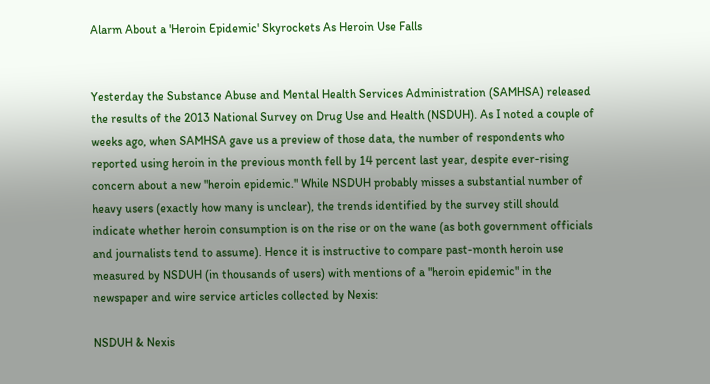Alarm About a 'Heroin Epidemic' Skyrockets As Heroin Use Falls


Yesterday the Substance Abuse and Mental Health Services Administration (SAMHSA) released the results of the 2013 National Survey on Drug Use and Health (NSDUH). As I noted a couple of weeks ago, when SAMHSA gave us a preview of those data, the number of respondents who reported using heroin in the previous month fell by 14 percent last year, despite ever-rising concern about a new "heroin epidemic." While NSDUH probably misses a substantial number of heavy users (exactly how many is unclear), the trends identified by the survey still should indicate whether heroin consumption is on the rise or on the wane (as both government officials and journalists tend to assume). Hence it is instructive to compare past-month heroin use measured by NSDUH (in thousands of users) with mentions of a "heroin epidemic" in the newspaper and wire service articles collected by Nexis:

NSDUH & Nexis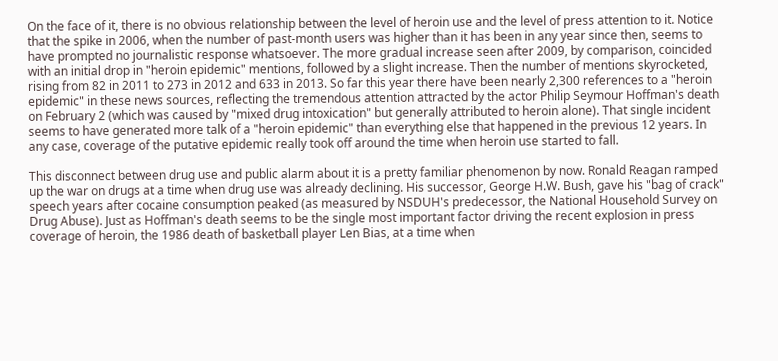On the face of it, there is no obvious relationship between the level of heroin use and the level of press attention to it. Notice that the spike in 2006, when the number of past-month users was higher than it has been in any year since then, seems to have prompted no journalistic response whatsoever. The more gradual increase seen after 2009, by comparison, coincided with an initial drop in "heroin epidemic" mentions, followed by a slight increase. Then the number of mentions skyrocketed, rising from 82 in 2011 to 273 in 2012 and 633 in 2013. So far this year there have been nearly 2,300 references to a "heroin epidemic" in these news sources, reflecting the tremendous attention attracted by the actor Philip Seymour Hoffman's death on February 2 (which was caused by "mixed drug intoxication" but generally attributed to heroin alone). That single incident seems to have generated more talk of a "heroin epidemic" than everything else that happened in the previous 12 years. In any case, coverage of the putative epidemic really took off around the time when heroin use started to fall.

This disconnect between drug use and public alarm about it is a pretty familiar phenomenon by now. Ronald Reagan ramped up the war on drugs at a time when drug use was already declining. His successor, George H.W. Bush, gave his "bag of crack" speech years after cocaine consumption peaked (as measured by NSDUH's predecessor, the National Household Survey on Drug Abuse). Just as Hoffman's death seems to be the single most important factor driving the recent explosion in press coverage of heroin, the 1986 death of basketball player Len Bias, at a time when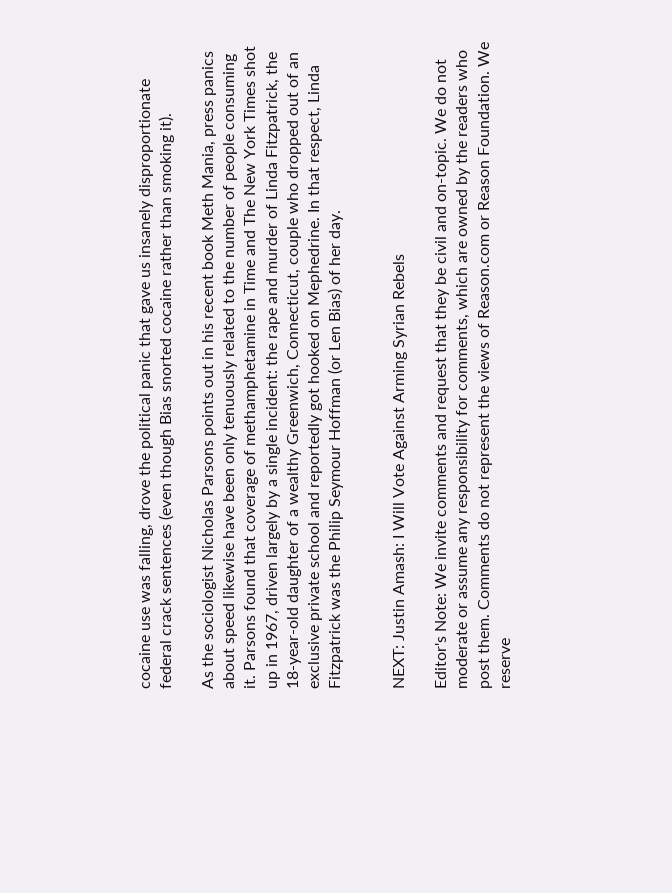cocaine use was falling, drove the political panic that gave us insanely disproportionate federal crack sentences (even though Bias snorted cocaine rather than smoking it).

As the sociologist Nicholas Parsons points out in his recent book Meth Mania, press panics about speed likewise have been only tenuously related to the number of people consuming it. Parsons found that coverage of methamphetamine in Time and The New York Times shot up in 1967, driven largely by a single incident: the rape and murder of Linda Fitzpatrick, the 18-year-old daughter of a wealthy Greenwich, Connecticut, couple who dropped out of an exclusive private school and reportedly got hooked on Mephedrine. In that respect, Linda Fitzpatrick was the Philip Seymour Hoffman (or Len Bias) of her day.


NEXT: Justin Amash: I Will Vote Against Arming Syrian Rebels

Editor's Note: We invite comments and request that they be civil and on-topic. We do not moderate or assume any responsibility for comments, which are owned by the readers who post them. Comments do not represent the views of Reason.com or Reason Foundation. We reserve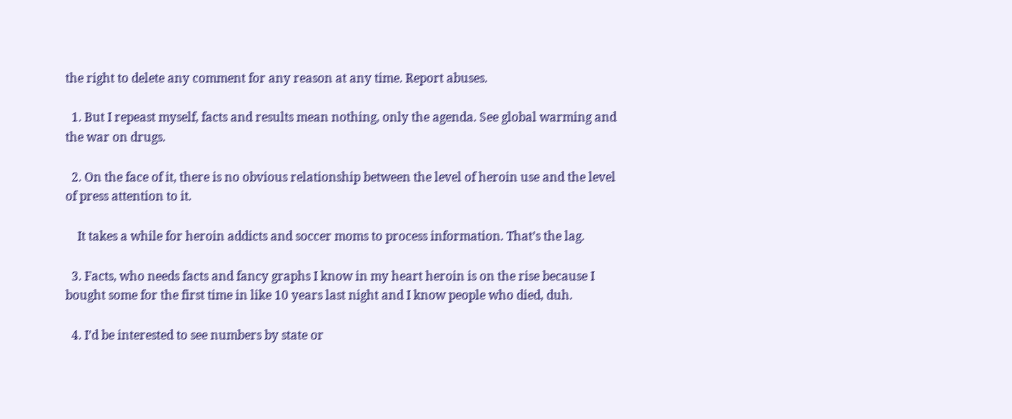the right to delete any comment for any reason at any time. Report abuses.

  1. But I repeast myself, facts and results mean nothing, only the agenda. See global warming and the war on drugs.

  2. On the face of it, there is no obvious relationship between the level of heroin use and the level of press attention to it.

    It takes a while for heroin addicts and soccer moms to process information. That’s the lag.

  3. Facts, who needs facts and fancy graphs I know in my heart heroin is on the rise because I bought some for the first time in like 10 years last night and I know people who died, duh.

  4. I’d be interested to see numbers by state or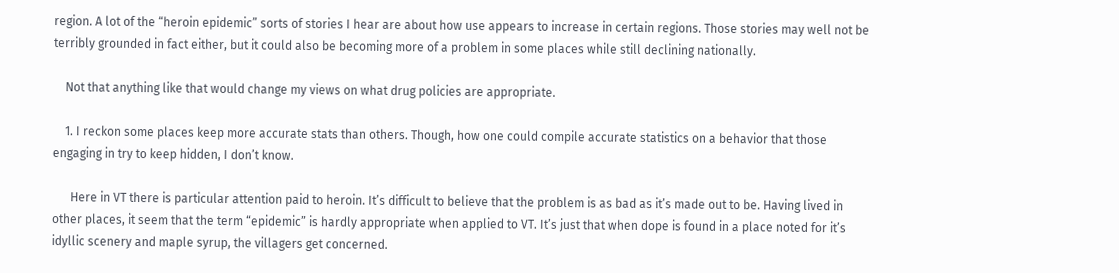region. A lot of the “heroin epidemic” sorts of stories I hear are about how use appears to increase in certain regions. Those stories may well not be terribly grounded in fact either, but it could also be becoming more of a problem in some places while still declining nationally.

    Not that anything like that would change my views on what drug policies are appropriate.

    1. I reckon some places keep more accurate stats than others. Though, how one could compile accurate statistics on a behavior that those engaging in try to keep hidden, I don’t know.

      Here in VT there is particular attention paid to heroin. It’s difficult to believe that the problem is as bad as it’s made out to be. Having lived in other places, it seem that the term “epidemic” is hardly appropriate when applied to VT. It’s just that when dope is found in a place noted for it’s idyllic scenery and maple syrup, the villagers get concerned.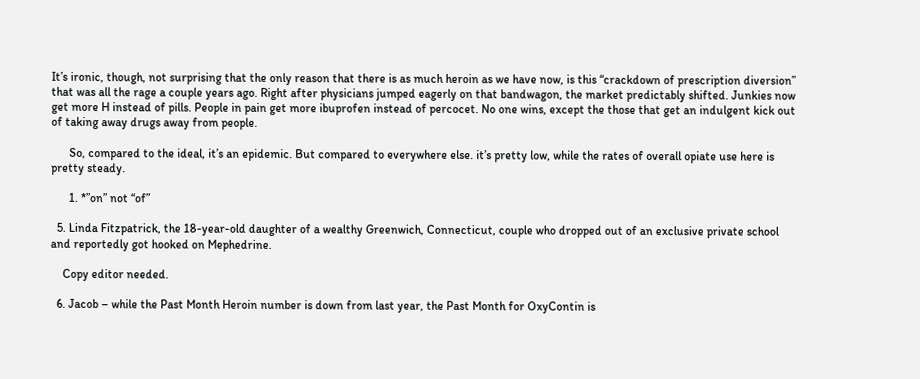It’s ironic, though, not surprising that the only reason that there is as much heroin as we have now, is this “crackdown of prescription diversion” that was all the rage a couple years ago. Right after physicians jumped eagerly on that bandwagon, the market predictably shifted. Junkies now get more H instead of pills. People in pain get more ibuprofen instead of percocet. No one wins, except the those that get an indulgent kick out of taking away drugs away from people.

      So, compared to the ideal, it’s an epidemic. But compared to everywhere else. it’s pretty low, while the rates of overall opiate use here is pretty steady.

      1. *”on” not “of”

  5. Linda Fitzpatrick, the 18-year-old daughter of a wealthy Greenwich, Connecticut, couple who dropped out of an exclusive private school and reportedly got hooked on Mephedrine.

    Copy editor needed.

  6. Jacob – while the Past Month Heroin number is down from last year, the Past Month for OxyContin is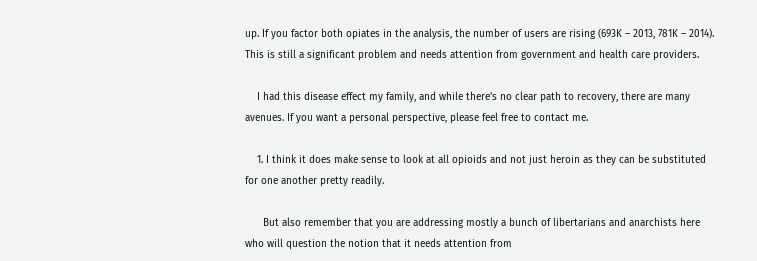up. If you factor both opiates in the analysis, the number of users are rising (693K – 2013, 781K – 2014). This is still a significant problem and needs attention from government and health care providers.

    I had this disease effect my family, and while there’s no clear path to recovery, there are many avenues. If you want a personal perspective, please feel free to contact me.

    1. I think it does make sense to look at all opioids and not just heroin as they can be substituted for one another pretty readily.

      But also remember that you are addressing mostly a bunch of libertarians and anarchists here who will question the notion that it needs attention from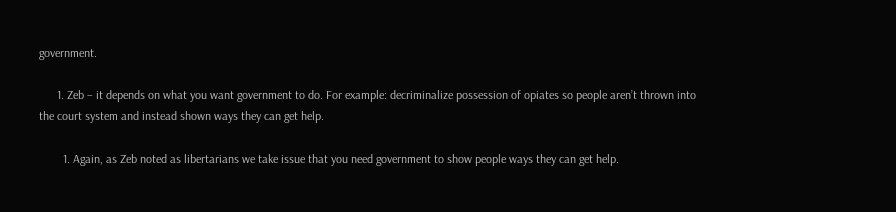government.

      1. Zeb – it depends on what you want government to do. For example: decriminalize possession of opiates so people aren’t thrown into the court system and instead shown ways they can get help.

        1. Again, as Zeb noted as libertarians we take issue that you need government to show people ways they can get help.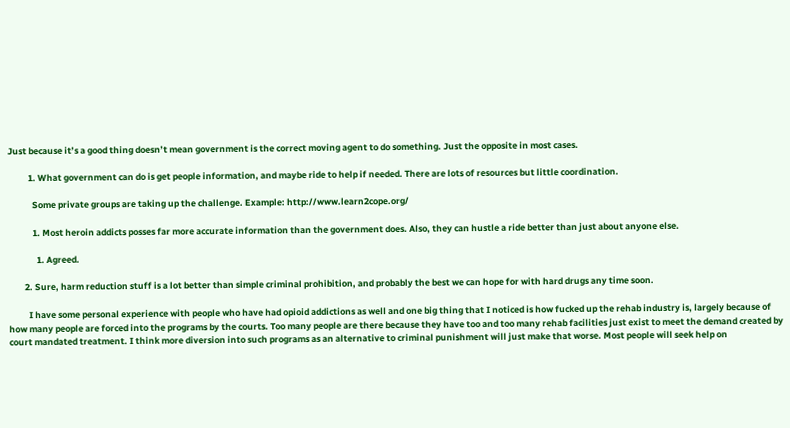Just because it’s a good thing doesn’t mean government is the correct moving agent to do something. Just the opposite in most cases.

          1. What government can do is get people information, and maybe ride to help if needed. There are lots of resources but little coordination.

            Some private groups are taking up the challenge. Example: http://www.learn2cope.org/

            1. Most heroin addicts posses far more accurate information than the government does. Also, they can hustle a ride better than just about anyone else.

              1. Agreed.

        2. Sure, harm reduction stuff is a lot better than simple criminal prohibition, and probably the best we can hope for with hard drugs any time soon.

          I have some personal experience with people who have had opioid addictions as well and one big thing that I noticed is how fucked up the rehab industry is, largely because of how many people are forced into the programs by the courts. Too many people are there because they have too and too many rehab facilities just exist to meet the demand created by court mandated treatment. I think more diversion into such programs as an alternative to criminal punishment will just make that worse. Most people will seek help on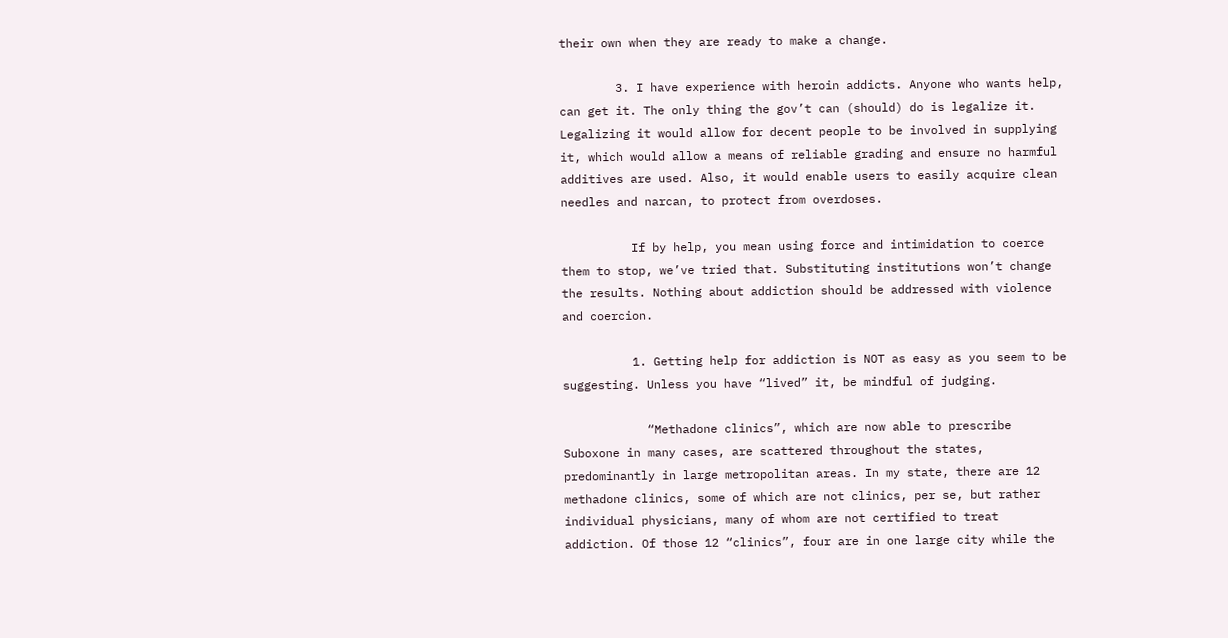their own when they are ready to make a change.

        3. I have experience with heroin addicts. Anyone who wants help, can get it. The only thing the gov’t can (should) do is legalize it. Legalizing it would allow for decent people to be involved in supplying it, which would allow a means of reliable grading and ensure no harmful additives are used. Also, it would enable users to easily acquire clean needles and narcan, to protect from overdoses.

          If by help, you mean using force and intimidation to coerce them to stop, we’ve tried that. Substituting institutions won’t change the results. Nothing about addiction should be addressed with violence and coercion.

          1. Getting help for addiction is NOT as easy as you seem to be suggesting. Unless you have “lived” it, be mindful of judging.

            “Methadone clinics”, which are now able to prescribe Suboxone in many cases, are scattered throughout the states, predominantly in large metropolitan areas. In my state, there are 12 methadone clinics, some of which are not clinics, per se, but rather individual physicians, many of whom are not certified to treat addiction. Of those 12 “clinics”, four are in one large city while the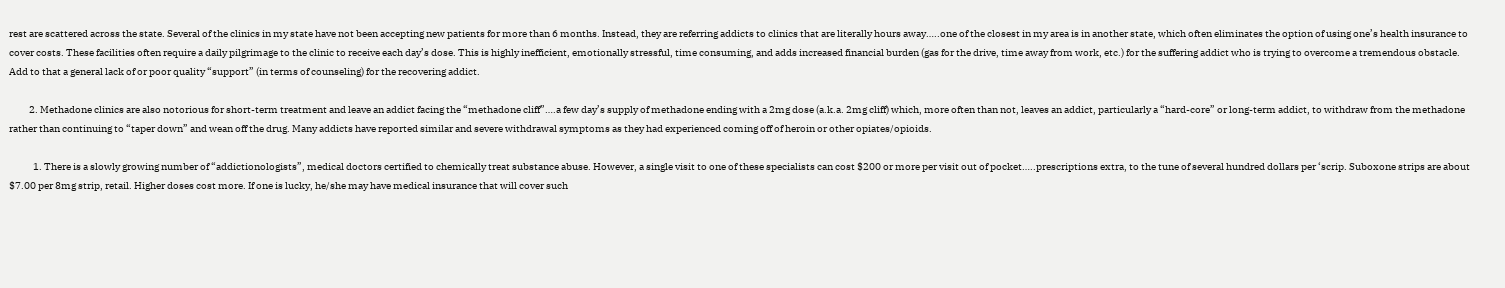rest are scattered across the state. Several of the clinics in my state have not been accepting new patients for more than 6 months. Instead, they are referring addicts to clinics that are literally hours away…..one of the closest in my area is in another state, which often eliminates the option of using one’s health insurance to cover costs. These facilities often require a daily pilgrimage to the clinic to receive each day’s dose. This is highly inefficient, emotionally stressful, time consuming, and adds increased financial burden (gas for the drive, time away from work, etc.) for the suffering addict who is trying to overcome a tremendous obstacle. Add to that a general lack of or poor quality “support” (in terms of counseling) for the recovering addict.

          2. Methadone clinics are also notorious for short-term treatment and leave an addict facing the “methadone cliff”….a few day’s supply of methadone ending with a 2mg dose (a.k.a. 2mg cliff) which, more often than not, leaves an addict, particularly a “hard-core” or long-term addict, to withdraw from the methadone rather than continuing to “taper down” and wean off the drug. Many addicts have reported similar and severe withdrawal symptoms as they had experienced coming off of heroin or other opiates/opioids.

            1. There is a slowly growing number of “addictionologists”, medical doctors certified to chemically treat substance abuse. However, a single visit to one of these specialists can cost $200 or more per visit out of pocket…..prescriptions extra, to the tune of several hundred dollars per ‘scrip. Suboxone strips are about $7.00 per 8mg strip, retail. Higher doses cost more. If one is lucky, he/she may have medical insurance that will cover such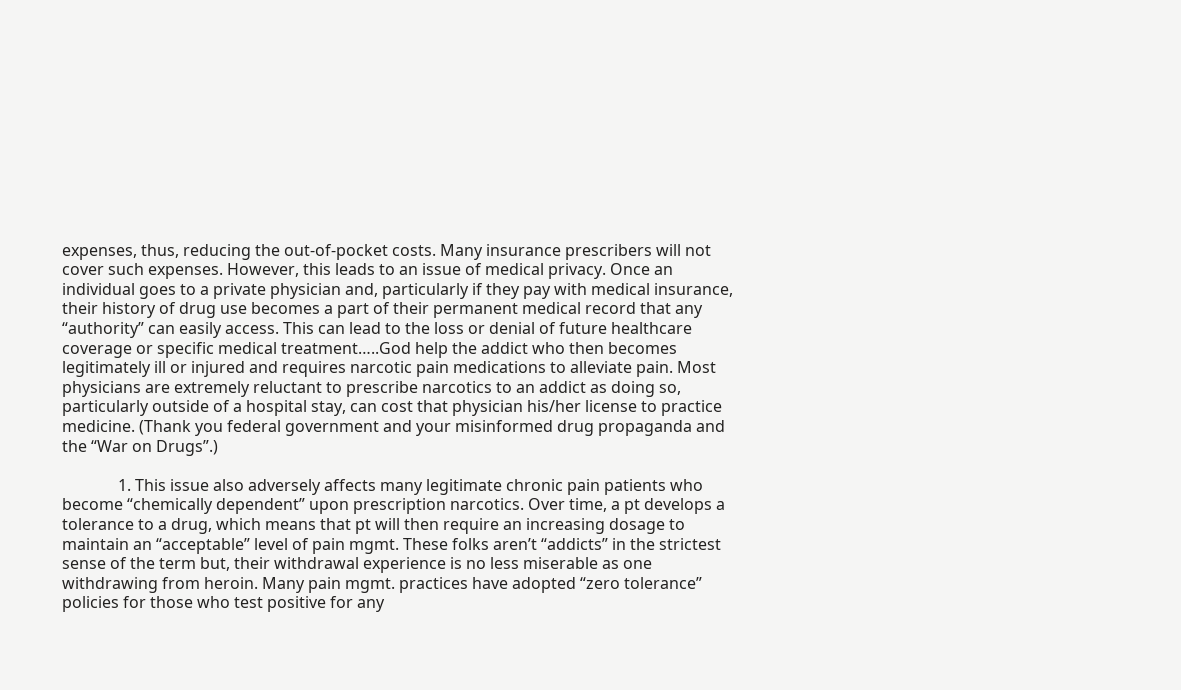expenses, thus, reducing the out-of-pocket costs. Many insurance prescribers will not cover such expenses. However, this leads to an issue of medical privacy. Once an individual goes to a private physician and, particularly if they pay with medical insurance, their history of drug use becomes a part of their permanent medical record that any “authority” can easily access. This can lead to the loss or denial of future healthcare coverage or specific medical treatment…..God help the addict who then becomes legitimately ill or injured and requires narcotic pain medications to alleviate pain. Most physicians are extremely reluctant to prescribe narcotics to an addict as doing so, particularly outside of a hospital stay, can cost that physician his/her license to practice medicine. (Thank you federal government and your misinformed drug propaganda and the “War on Drugs”.)

              1. This issue also adversely affects many legitimate chronic pain patients who become “chemically dependent” upon prescription narcotics. Over time, a pt develops a tolerance to a drug, which means that pt will then require an increasing dosage to maintain an “acceptable” level of pain mgmt. These folks aren’t “addicts” in the strictest sense of the term but, their withdrawal experience is no less miserable as one withdrawing from heroin. Many pain mgmt. practices have adopted “zero tolerance” policies for those who test positive for any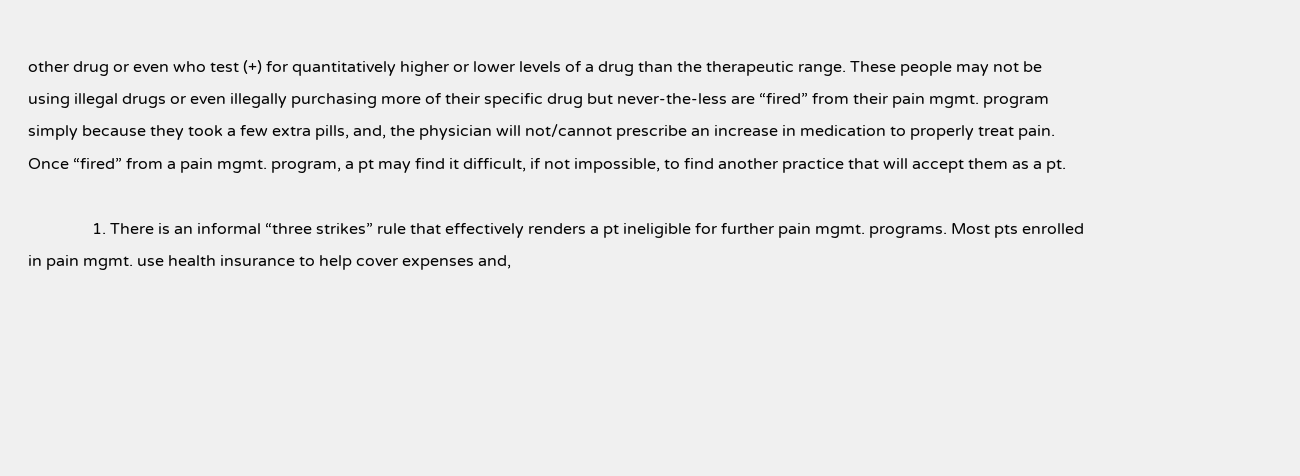other drug or even who test (+) for quantitatively higher or lower levels of a drug than the therapeutic range. These people may not be using illegal drugs or even illegally purchasing more of their specific drug but never-the-less are “fired” from their pain mgmt. program simply because they took a few extra pills, and, the physician will not/cannot prescribe an increase in medication to properly treat pain. Once “fired” from a pain mgmt. program, a pt may find it difficult, if not impossible, to find another practice that will accept them as a pt.

                1. There is an informal “three strikes” rule that effectively renders a pt ineligible for further pain mgmt. programs. Most pts enrolled in pain mgmt. use health insurance to help cover expenses and,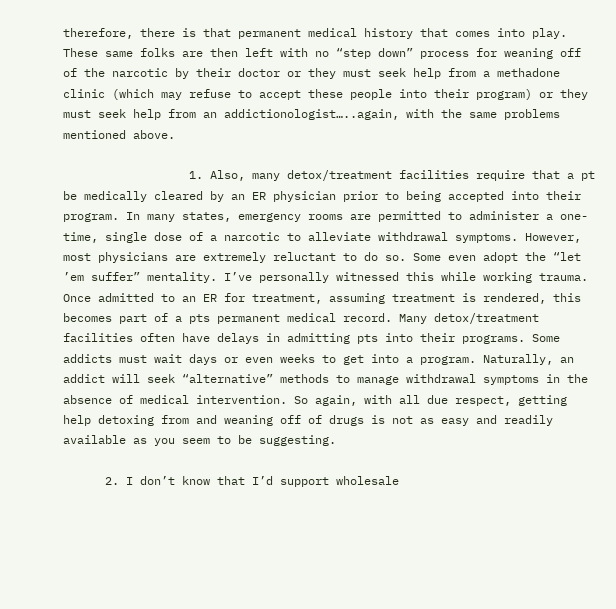therefore, there is that permanent medical history that comes into play. These same folks are then left with no “step down” process for weaning off of the narcotic by their doctor or they must seek help from a methadone clinic (which may refuse to accept these people into their program) or they must seek help from an addictionologist…..again, with the same problems mentioned above.

                  1. Also, many detox/treatment facilities require that a pt be medically cleared by an ER physician prior to being accepted into their program. In many states, emergency rooms are permitted to administer a one-time, single dose of a narcotic to alleviate withdrawal symptoms. However, most physicians are extremely reluctant to do so. Some even adopt the “let ’em suffer” mentality. I’ve personally witnessed this while working trauma. Once admitted to an ER for treatment, assuming treatment is rendered, this becomes part of a pts permanent medical record. Many detox/treatment facilities often have delays in admitting pts into their programs. Some addicts must wait days or even weeks to get into a program. Naturally, an addict will seek “alternative” methods to manage withdrawal symptoms in the absence of medical intervention. So again, with all due respect, getting help detoxing from and weaning off of drugs is not as easy and readily available as you seem to be suggesting.

      2. I don’t know that I’d support wholesale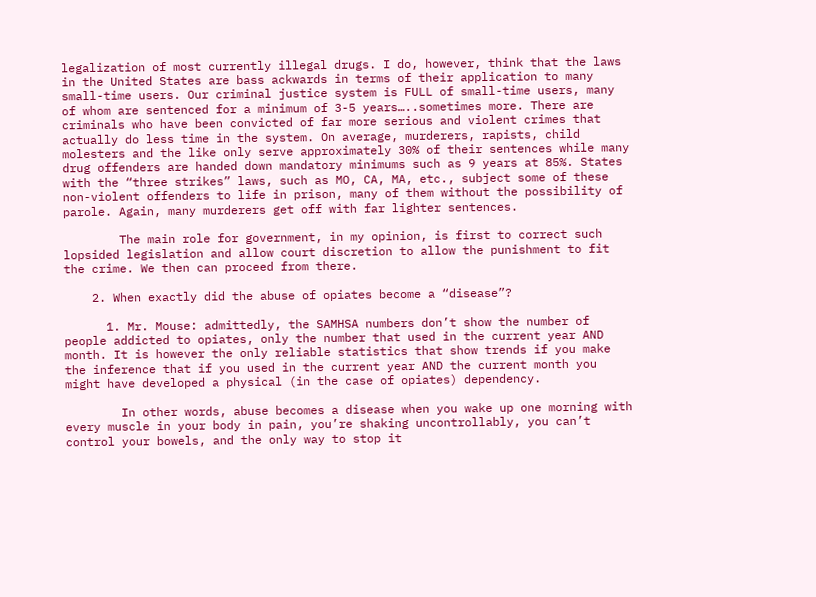legalization of most currently illegal drugs. I do, however, think that the laws in the United States are bass ackwards in terms of their application to many small-time users. Our criminal justice system is FULL of small-time users, many of whom are sentenced for a minimum of 3-5 years…..sometimes more. There are criminals who have been convicted of far more serious and violent crimes that actually do less time in the system. On average, murderers, rapists, child molesters and the like only serve approximately 30% of their sentences while many drug offenders are handed down mandatory minimums such as 9 years at 85%. States with the “three strikes” laws, such as MO, CA, MA, etc., subject some of these non-violent offenders to life in prison, many of them without the possibility of parole. Again, many murderers get off with far lighter sentences.

        The main role for government, in my opinion, is first to correct such lopsided legislation and allow court discretion to allow the punishment to fit the crime. We then can proceed from there.

    2. When exactly did the abuse of opiates become a “disease”?

      1. Mr. Mouse: admittedly, the SAMHSA numbers don’t show the number of people addicted to opiates, only the number that used in the current year AND month. It is however the only reliable statistics that show trends if you make the inference that if you used in the current year AND the current month you might have developed a physical (in the case of opiates) dependency.

        In other words, abuse becomes a disease when you wake up one morning with every muscle in your body in pain, you’re shaking uncontrollably, you can’t control your bowels, and the only way to stop it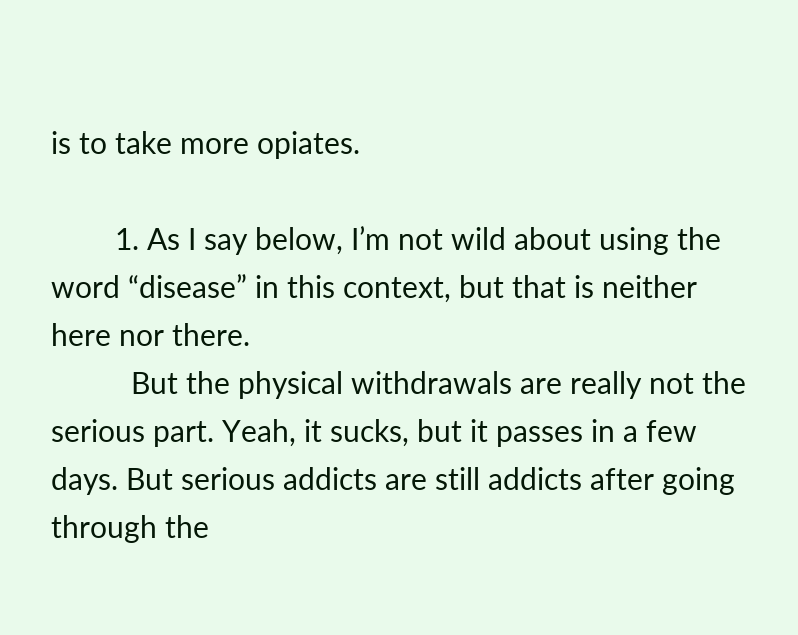is to take more opiates.

        1. As I say below, I’m not wild about using the word “disease” in this context, but that is neither here nor there.
          But the physical withdrawals are really not the serious part. Yeah, it sucks, but it passes in a few days. But serious addicts are still addicts after going through the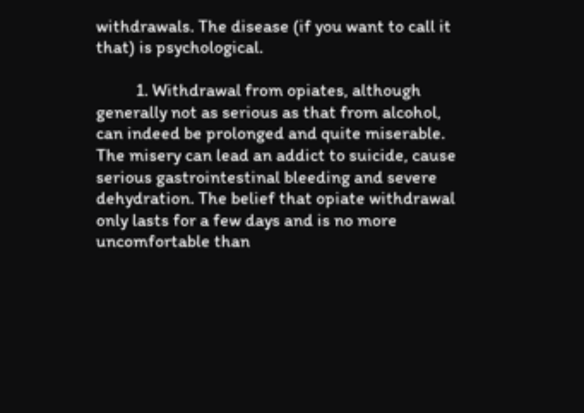withdrawals. The disease (if you want to call it that) is psychological.

          1. Withdrawal from opiates, although generally not as serious as that from alcohol, can indeed be prolonged and quite miserable. The misery can lead an addict to suicide, cause serious gastrointestinal bleeding and severe dehydration. The belief that opiate withdrawal only lasts for a few days and is no more uncomfortable than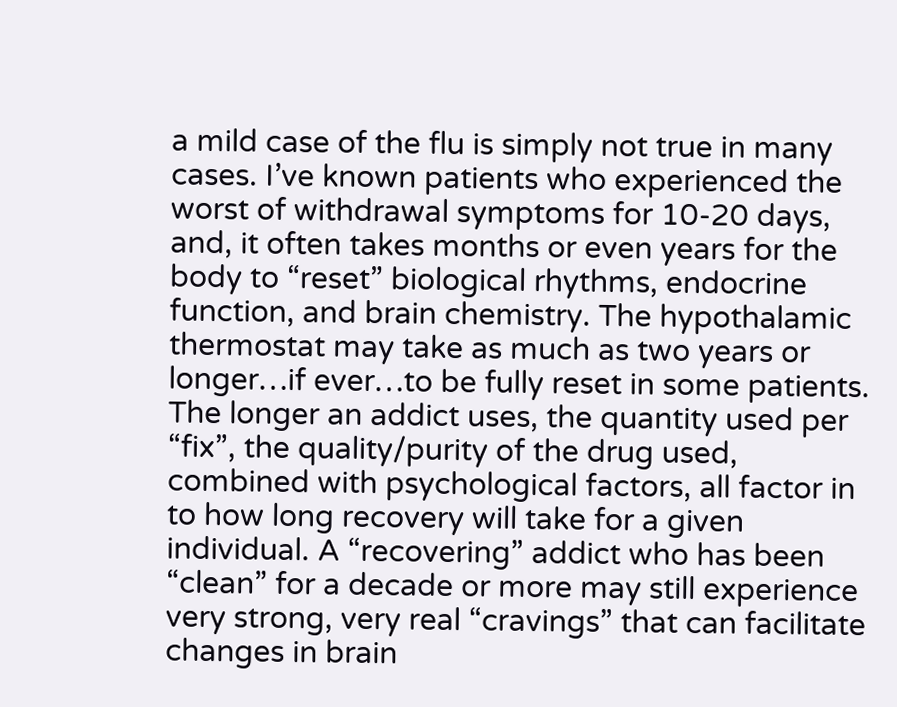a mild case of the flu is simply not true in many cases. I’ve known patients who experienced the worst of withdrawal symptoms for 10-20 days, and, it often takes months or even years for the body to “reset” biological rhythms, endocrine function, and brain chemistry. The hypothalamic thermostat may take as much as two years or longer…if ever…to be fully reset in some patients. The longer an addict uses, the quantity used per “fix”, the quality/purity of the drug used, combined with psychological factors, all factor in to how long recovery will take for a given individual. A “recovering” addict who has been “clean” for a decade or more may still experience very strong, very real “cravings” that can facilitate changes in brain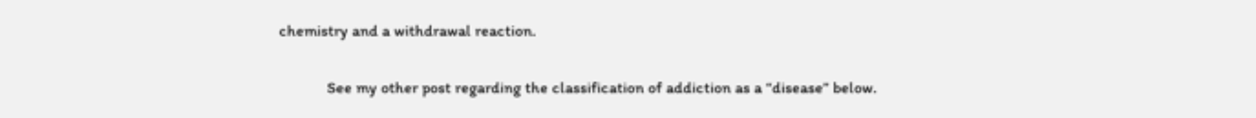chemistry and a withdrawal reaction.

            See my other post regarding the classification of addiction as a “disease” below.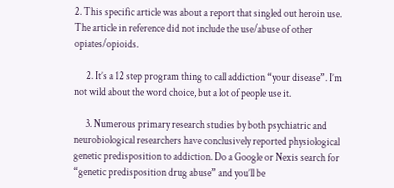2. This specific article was about a report that singled out heroin use. The article in reference did not include the use/abuse of other opiates/opioids.

      2. It’s a 12 step program thing to call addiction “your disease”. I’m not wild about the word choice, but a lot of people use it.

      3. Numerous primary research studies by both psychiatric and neurobiological researchers have conclusively reported physiological genetic predisposition to addiction. Do a Google or Nexis search for “genetic predisposition drug abuse” and you’ll be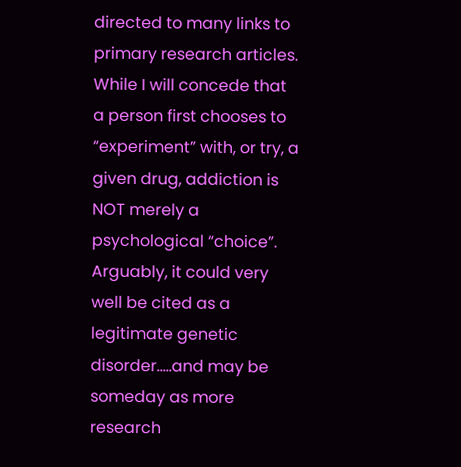directed to many links to primary research articles. While I will concede that a person first chooses to “experiment” with, or try, a given drug, addiction is NOT merely a psychological “choice”. Arguably, it could very well be cited as a legitimate genetic disorder…..and may be someday as more research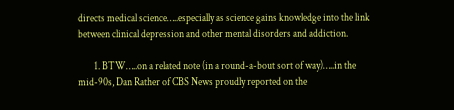directs medical science…..especially as science gains knowledge into the link between clinical depression and other mental disorders and addiction.

        1. BTW…..on a related note (in a round-a-bout sort of way)…..in the mid-90s, Dan Rather of CBS News proudly reported on the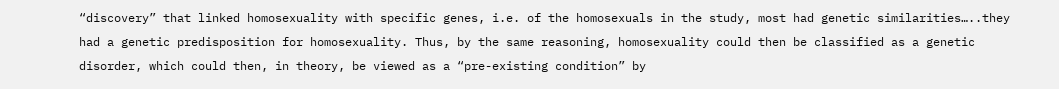“discovery” that linked homosexuality with specific genes, i.e. of the homosexuals in the study, most had genetic similarities…..they had a genetic predisposition for homosexuality. Thus, by the same reasoning, homosexuality could then be classified as a genetic disorder, which could then, in theory, be viewed as a “pre-existing condition” by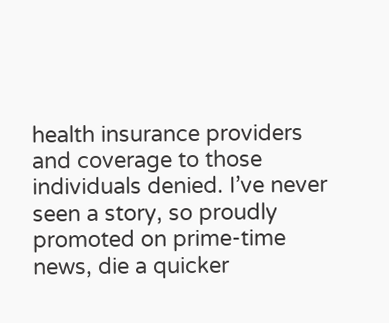health insurance providers and coverage to those individuals denied. I’ve never seen a story, so proudly promoted on prime-time news, die a quicker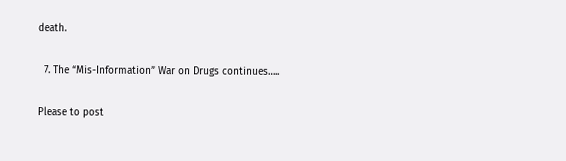death.

  7. The “Mis-Information” War on Drugs continues…..

Please to post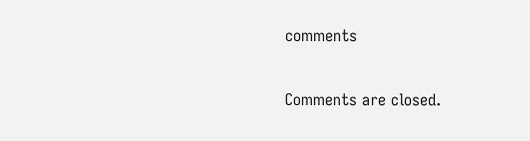comments

Comments are closed.